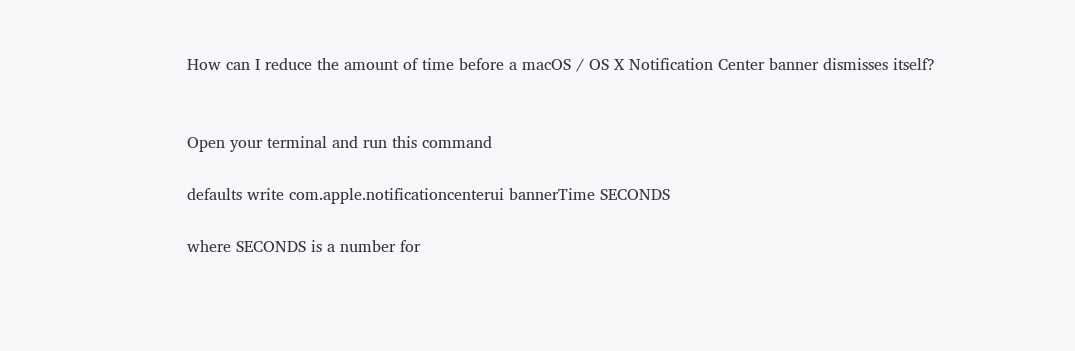How can I reduce the amount of time before a macOS / OS X Notification Center banner dismisses itself?


Open your terminal and run this command

defaults write com.apple.notificationcenterui bannerTime SECONDS

where SECONDS is a number for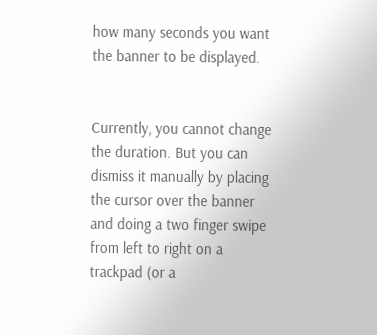how many seconds you want the banner to be displayed.


Currently, you cannot change the duration. But you can dismiss it manually by placing the cursor over the banner and doing a two finger swipe from left to right on a trackpad (or a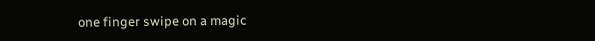one finger swipe on a magic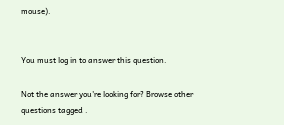mouse).


You must log in to answer this question.

Not the answer you're looking for? Browse other questions tagged .